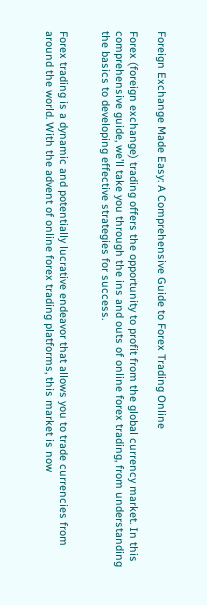Foreign Exchange Made Easy: A Comprehensive Guide to Forex Trading Online

Forex (foreign exchange) trading offers the opportunity to profit from the global currency market. In this comprehensive guide, we’ll take you through the ins and outs of online forex trading, from understanding the basics to developing effective strategies for success.


Forex trading is a dynamic and potentially lucrative endeavor that allows you to trade currencies from around the world. With the advent of online forex trading platforms, this market is now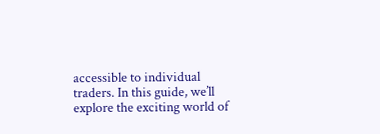accessible to individual traders. In this guide, we’ll explore the exciting world of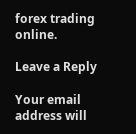forex trading online.

Leave a Reply

Your email address will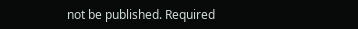not be published. Required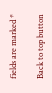fields are marked *

Back to top button